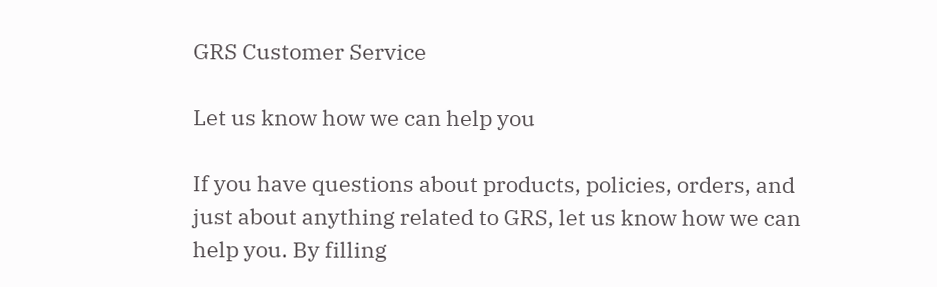GRS Customer Service

Let us know how we can help you

If you have questions about products, policies, orders, and just about anything related to GRS, let us know how we can help you. By filling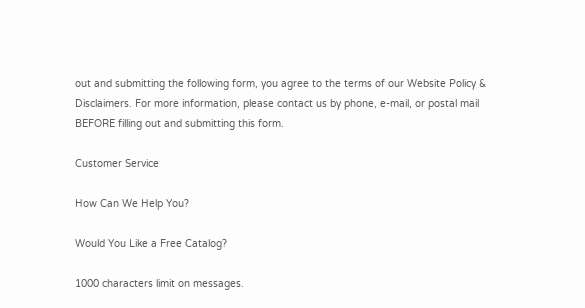out and submitting the following form, you agree to the terms of our Website Policy & Disclaimers. For more information, please contact us by phone, e-mail, or postal mail BEFORE filling out and submitting this form.

Customer Service

How Can We Help You?

Would You Like a Free Catalog?

1000 characters limit on messages.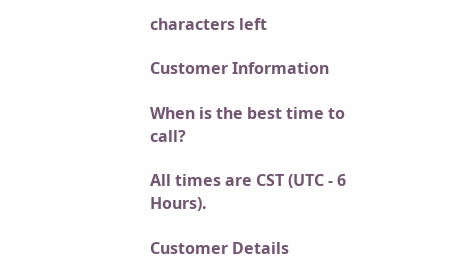characters left

Customer Information

When is the best time to call?

All times are CST (UTC - 6 Hours).

Customer Details